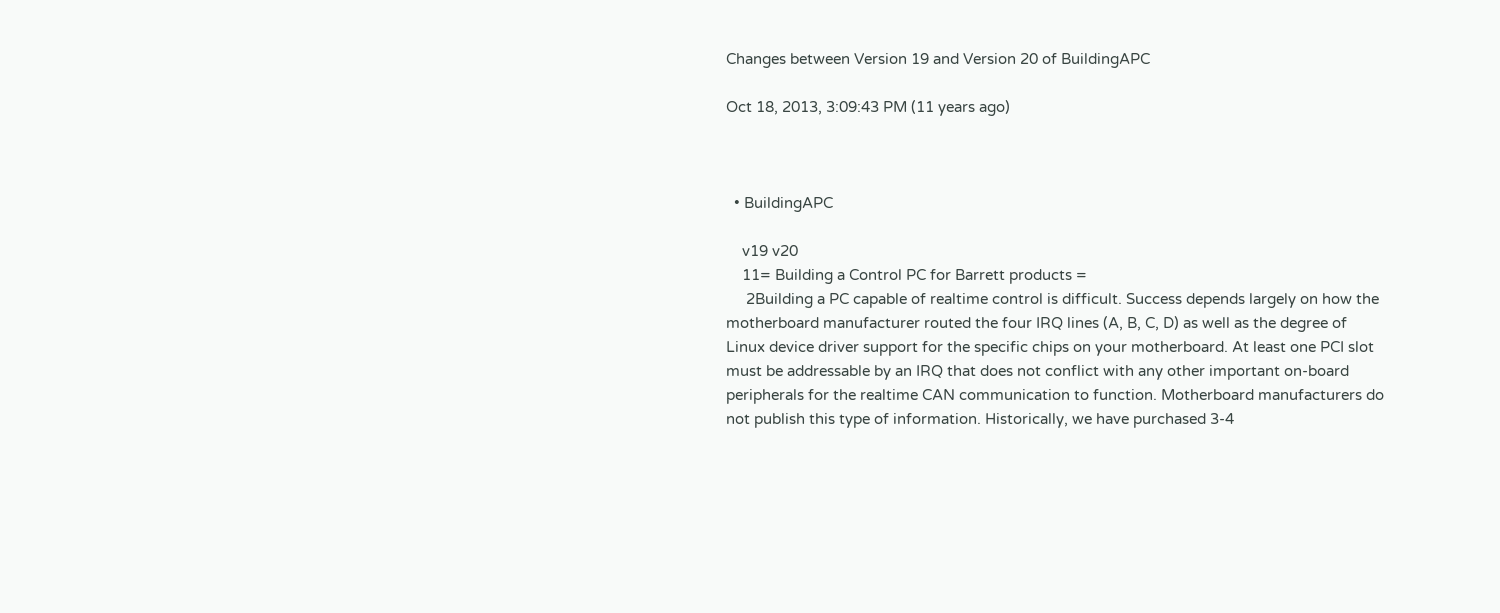Changes between Version 19 and Version 20 of BuildingAPC

Oct 18, 2013, 3:09:43 PM (11 years ago)



  • BuildingAPC

    v19 v20
    11= Building a Control PC for Barrett products =
     2Building a PC capable of realtime control is difficult. Success depends largely on how the motherboard manufacturer routed the four IRQ lines (A, B, C, D) as well as the degree of Linux device driver support for the specific chips on your motherboard. At least one PCI slot must be addressable by an IRQ that does not conflict with any other important on-board peripherals for the realtime CAN communication to function. Motherboard manufacturers do not publish this type of information. Historically, we have purchased 3-4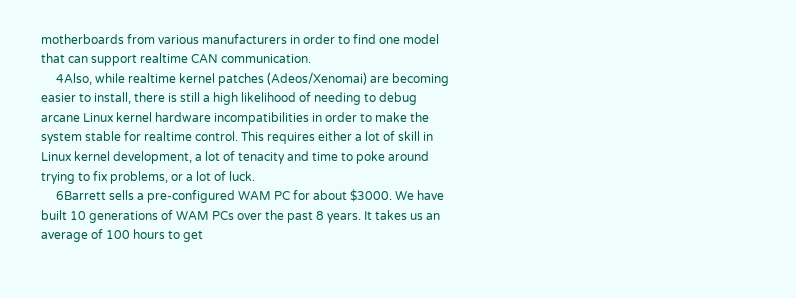motherboards from various manufacturers in order to find one model that can support realtime CAN communication.
     4Also, while realtime kernel patches (Adeos/Xenomai) are becoming easier to install, there is still a high likelihood of needing to debug arcane Linux kernel hardware incompatibilities in order to make the system stable for realtime control. This requires either a lot of skill in Linux kernel development, a lot of tenacity and time to poke around trying to fix problems, or a lot of luck.
     6Barrett sells a pre-configured WAM PC for about $3000. We have built 10 generations of WAM PCs over the past 8 years. It takes us an average of 100 hours to get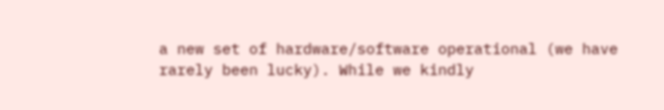a new set of hardware/software operational (we have rarely been lucky). While we kindly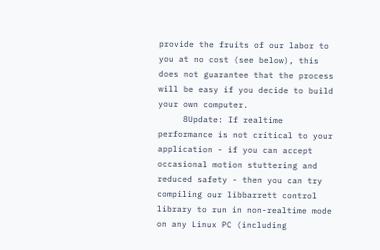provide the fruits of our labor to you at no cost (see below), this does not guarantee that the process will be easy if you decide to build your own computer.
     8Update: If realtime performance is not critical to your application - if you can accept occasional motion stuttering and reduced safety - then you can try compiling our libbarrett control library to run in non-realtime mode on any Linux PC (including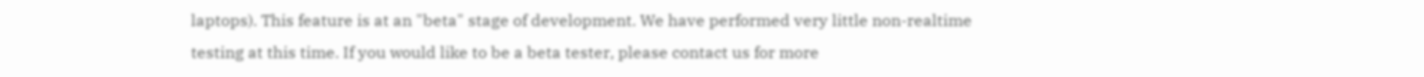laptops). This feature is at an "beta" stage of development. We have performed very little non-realtime testing at this time. If you would like to be a beta tester, please contact us for more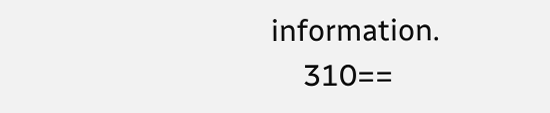information.
    310==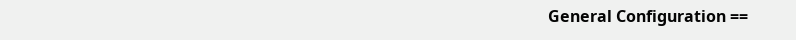General Configuration ==